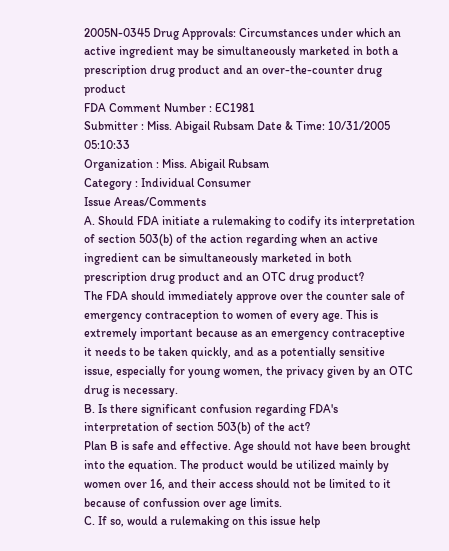2005N-0345 Drug Approvals: Circumstances under which an active ingredient may be simultaneously marketed in both a prescription drug product and an over-the-counter drug product
FDA Comment Number : EC1981
Submitter : Miss. Abigail Rubsam Date & Time: 10/31/2005 05:10:33
Organization : Miss. Abigail Rubsam
Category : Individual Consumer
Issue Areas/Comments
A. Should FDA initiate a rulemaking to codify its interpretation of section 503(b) of the action regarding when an active ingredient can be simultaneously marketed in both prescription drug product and an OTC drug product?
The FDA should immediately approve over the counter sale of emergency contraception to women of every age. This is extremely important because as an emergency contraceptive it needs to be taken quickly, and as a potentially sensitive issue, especially for young women, the privacy given by an OTC drug is necessary.
B. Is there significant confusion regarding FDA's interpretation of section 503(b) of the act?
Plan B is safe and effective. Age should not have been brought into the equation. The product would be utilized mainly by women over 16, and their access should not be limited to it because of confussion over age limits.
C. If so, would a rulemaking on this issue help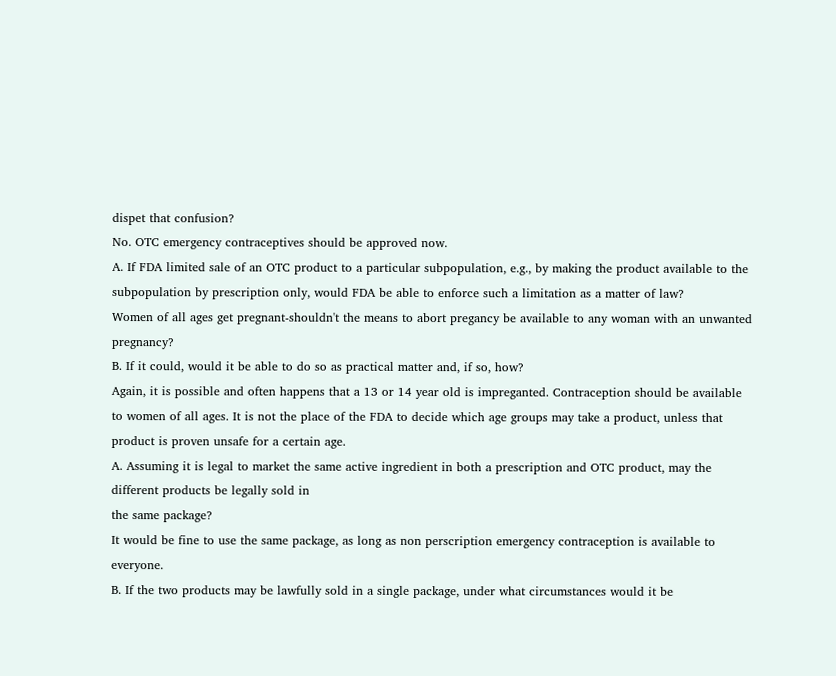dispet that confusion?
No. OTC emergency contraceptives should be approved now.
A. If FDA limited sale of an OTC product to a particular subpopulation, e.g., by making the product available to the subpopulation by prescription only, would FDA be able to enforce such a limitation as a matter of law?
Women of all ages get pregnant-shouldn't the means to abort pregancy be available to any woman with an unwanted pregnancy?
B. If it could, would it be able to do so as practical matter and, if so, how?
Again, it is possible and often happens that a 13 or 14 year old is impreganted. Contraception should be available to women of all ages. It is not the place of the FDA to decide which age groups may take a product, unless that product is proven unsafe for a certain age.
A. Assuming it is legal to market the same active ingredient in both a prescription and OTC product, may the different products be legally sold in
the same package?
It would be fine to use the same package, as long as non perscription emergency contraception is available to everyone.
B. If the two products may be lawfully sold in a single package, under what circumstances would it be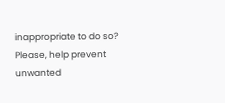inappropriate to do so?
Please, help prevent unwanted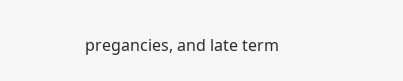pregancies, and late term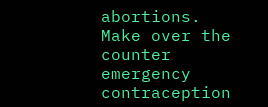abortions. Make over the counter emergency contraception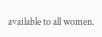available to all women.